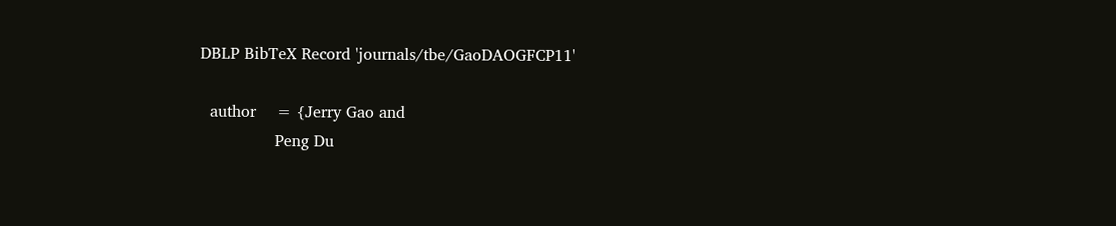DBLP BibTeX Record 'journals/tbe/GaoDAOGFCP11'

  author    = {Jerry Gao and
               Peng Du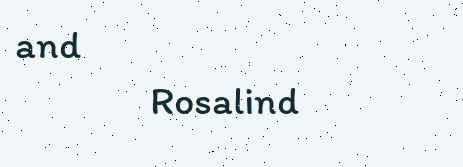and
               Rosalind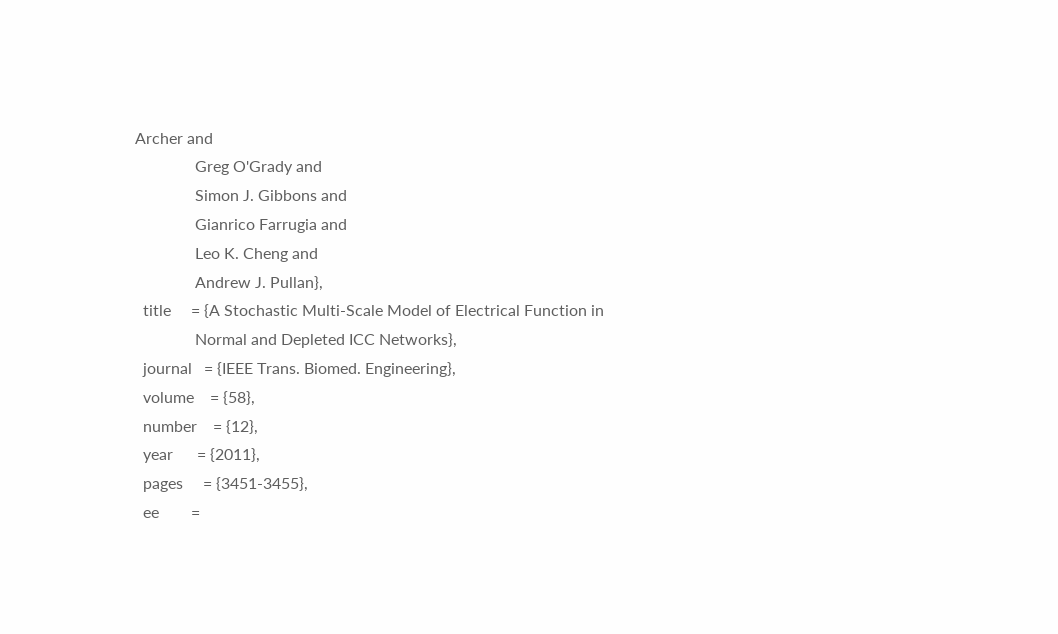Archer and
               Greg O'Grady and
               Simon J. Gibbons and
               Gianrico Farrugia and
               Leo K. Cheng and
               Andrew J. Pullan},
  title     = {A Stochastic Multi-Scale Model of Electrical Function in
               Normal and Depleted ICC Networks},
  journal   = {IEEE Trans. Biomed. Engineering},
  volume    = {58},
  number    = {12},
  year      = {2011},
  pages     = {3451-3455},
  ee        =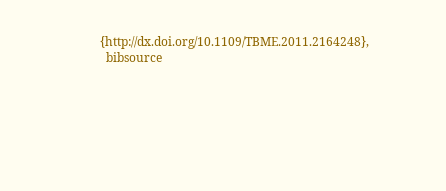{http://dx.doi.org/10.1109/TBME.2011.2164248},
  bibsource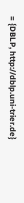= {DBLP, http://dblp.uni-trier.de}